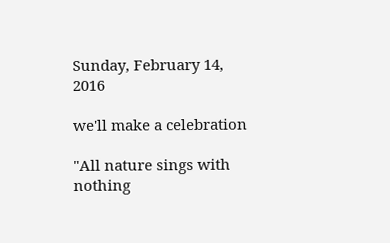Sunday, February 14, 2016

we'll make a celebration

"All nature sings with nothing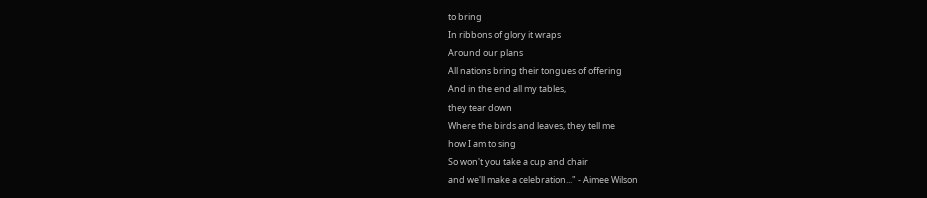to bring
In ribbons of glory it wraps
Around our plans
All nations bring their tongues of offering
And in the end all my tables,
they tear down
Where the birds and leaves, they tell me
how I am to sing
So won't you take a cup and chair
and we'll make a celebration..." - Aimee Wilson